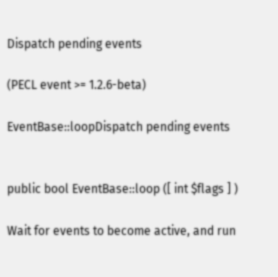Dispatch pending events

(PECL event >= 1.2.6-beta)

EventBase::loopDispatch pending events


public bool EventBase::loop ([ int $flags ] )

Wait for events to become active, and run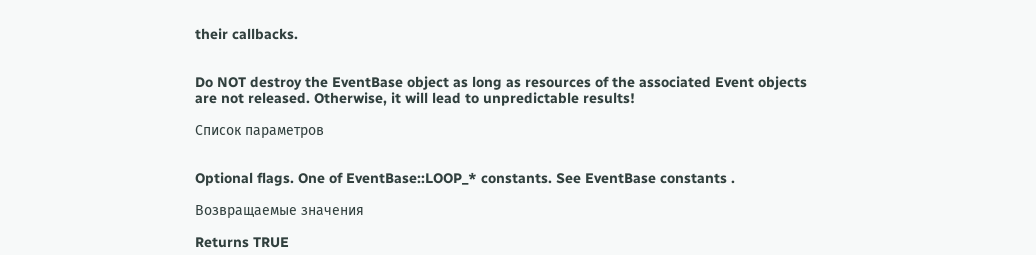their callbacks.


Do NOT destroy the EventBase object as long as resources of the associated Event objects are not released. Otherwise, it will lead to unpredictable results!

Список параметров


Optional flags. One of EventBase::LOOP_* constants. See EventBase constants .

Возвращаемые значения

Returns TRUE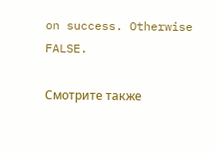on success. Otherwise FALSE.

Смотрите также